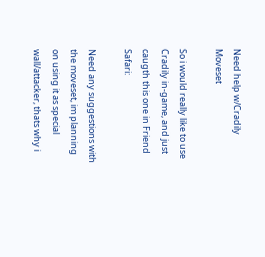Need help w/Cradily Moveset

So i would really like to use Cradily in-game, and just caugth this one in Friend Safari:

Need any suggestions with the moveset, im planning on using it as special wall/attacker, thats why i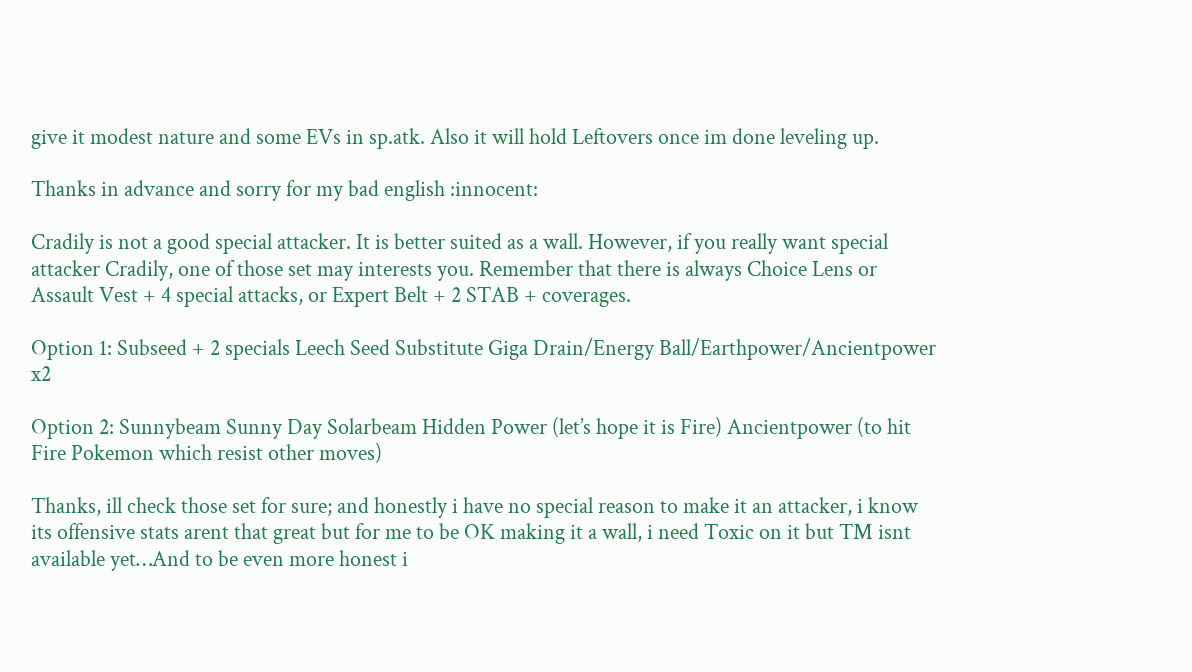give it modest nature and some EVs in sp.atk. Also it will hold Leftovers once im done leveling up.

Thanks in advance and sorry for my bad english :innocent:

Cradily is not a good special attacker. It is better suited as a wall. However, if you really want special attacker Cradily, one of those set may interests you. Remember that there is always Choice Lens or Assault Vest + 4 special attacks, or Expert Belt + 2 STAB + coverages.

Option 1: Subseed + 2 specials Leech Seed Substitute Giga Drain/Energy Ball/Earthpower/Ancientpower x2

Option 2: Sunnybeam Sunny Day Solarbeam Hidden Power (let’s hope it is Fire) Ancientpower (to hit Fire Pokemon which resist other moves)

Thanks, ill check those set for sure; and honestly i have no special reason to make it an attacker, i know its offensive stats arent that great but for me to be OK making it a wall, i need Toxic on it but TM isnt available yet…And to be even more honest i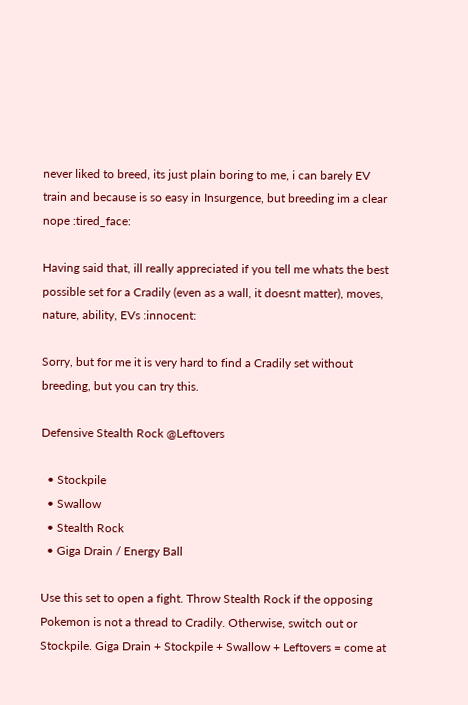never liked to breed, its just plain boring to me, i can barely EV train and because is so easy in Insurgence, but breeding im a clear nope :tired_face:

Having said that, ill really appreciated if you tell me whats the best possible set for a Cradily (even as a wall, it doesnt matter), moves, nature, ability, EVs :innocent:

Sorry, but for me it is very hard to find a Cradily set without breeding, but you can try this.

Defensive Stealth Rock @Leftovers

  • Stockpile
  • Swallow
  • Stealth Rock
  • Giga Drain / Energy Ball

Use this set to open a fight. Throw Stealth Rock if the opposing Pokemon is not a thread to Cradily. Otherwise, switch out or Stockpile. Giga Drain + Stockpile + Swallow + Leftovers = come at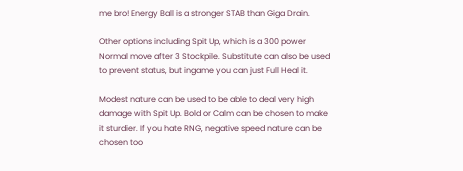me bro! Energy Ball is a stronger STAB than Giga Drain.

Other options including Spit Up, which is a 300 power Normal move after 3 Stockpile. Substitute can also be used to prevent status, but ingame you can just Full Heal it.

Modest nature can be used to be able to deal very high damage with Spit Up. Bold or Calm can be chosen to make it sturdier. If you hate RNG, negative speed nature can be chosen too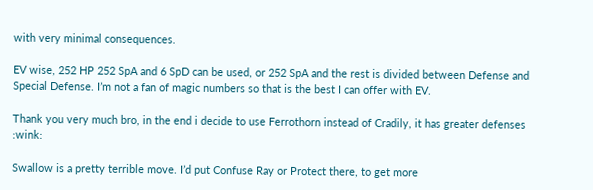with very minimal consequences.

EV wise, 252 HP 252 SpA and 6 SpD can be used, or 252 SpA and the rest is divided between Defense and Special Defense. I’m not a fan of magic numbers so that is the best I can offer with EV.

Thank you very much bro, in the end i decide to use Ferrothorn instead of Cradily, it has greater defenses :wink:

Swallow is a pretty terrible move. I’d put Confuse Ray or Protect there, to get more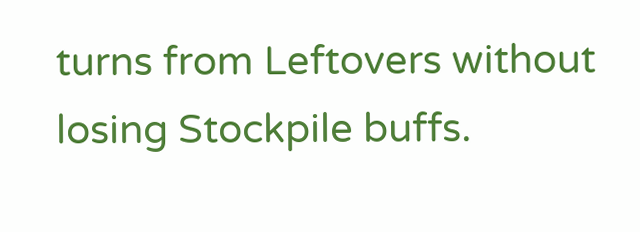turns from Leftovers without losing Stockpile buffs.